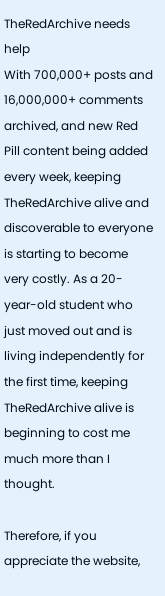TheRedArchive needs help
With 700,000+ posts and 16,000,000+ comments archived, and new Red Pill content being added every week, keeping TheRedArchive alive and discoverable to everyone is starting to become very costly. As a 20-year-old student who just moved out and is living independently for the first time, keeping TheRedArchive alive is beginning to cost me much more than I thought.

Therefore, if you appreciate the website,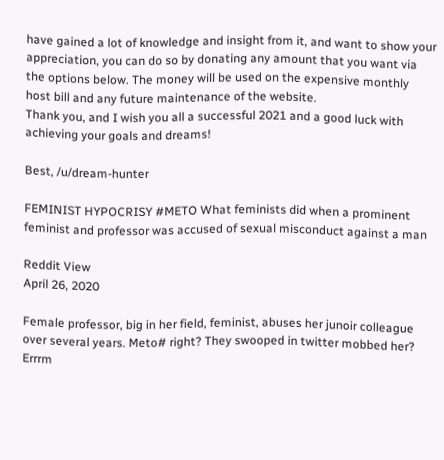have gained a lot of knowledge and insight from it, and want to show your appreciation, you can do so by donating any amount that you want via the options below. The money will be used on the expensive monthly host bill and any future maintenance of the website.
Thank you, and I wish you all a successful 2021 and a good luck with achieving your goals and dreams!

Best, /u/dream-hunter

FEMINIST HYPOCRISY #METO What feminists did when a prominent feminist and professor was accused of sexual misconduct against a man

Reddit View
April 26, 2020

Female professor, big in her field, feminist, abuses her junoir colleague over several years. Meto# right? They swooped in twitter mobbed her? Errrm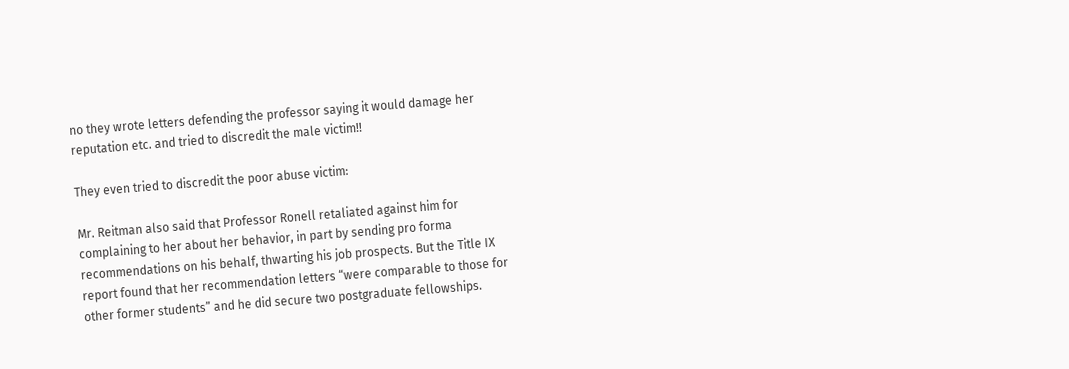no they wrote letters defending the professor saying it would damage her reputation etc. and tried to discredit the male victim!!

They even tried to discredit the poor abuse victim:

Mr. Reitman also said that Professor Ronell retaliated against him for complaining to her about her behavior, in part by sending pro forma recommendations on his behalf, thwarting his job prospects. But the Title IX report found that her recommendation letters “were comparable to those for other former students” and he did secure two postgraduate fellowships.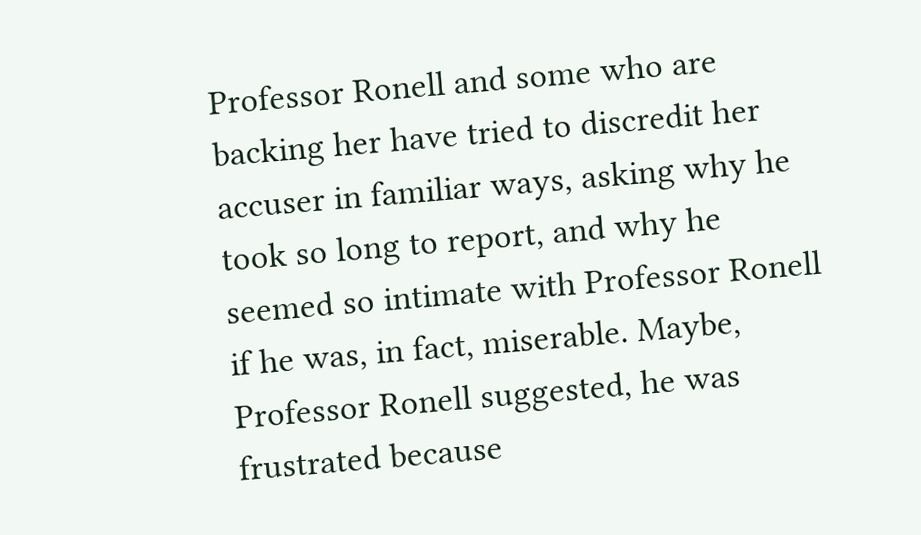Professor Ronell and some who are backing her have tried to discredit her accuser in familiar ways, asking why he took so long to report, and why he seemed so intimate with Professor Ronell if he was, in fact, miserable. Maybe, Professor Ronell suggested, he was frustrated because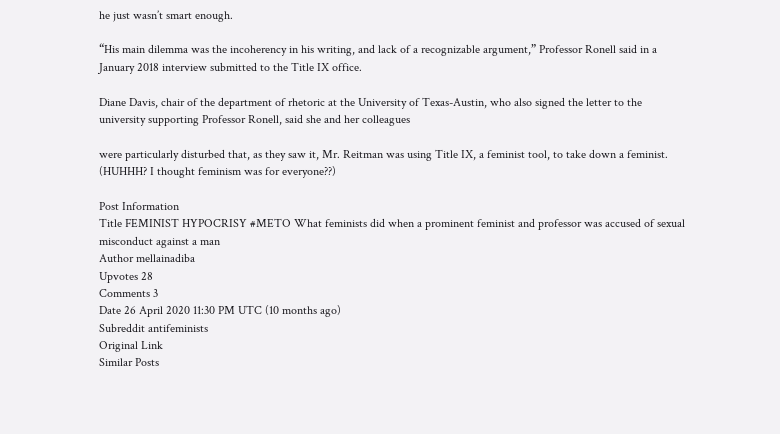he just wasn’t smart enough.

“His main dilemma was the incoherency in his writing, and lack of a recognizable argument,” Professor Ronell said in a January 2018 interview submitted to the Title IX office.

Diane Davis, chair of the department of rhetoric at the University of Texas-Austin, who also signed the letter to the university supporting Professor Ronell, said she and her colleagues

were particularly disturbed that, as they saw it, Mr. Reitman was using Title IX, a feminist tool, to take down a feminist. (HUHHH? I thought feminism was for everyone??)

Post Information
Title FEMINIST HYPOCRISY #METO What feminists did when a prominent feminist and professor was accused of sexual misconduct against a man
Author mellainadiba
Upvotes 28
Comments 3
Date 26 April 2020 11:30 PM UTC (10 months ago)
Subreddit antifeminists
Original Link
Similar Posts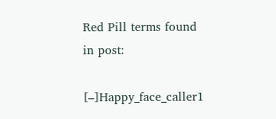Red Pill terms found in post:

[–]Happy_face_caller1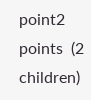point2 points  (2 children)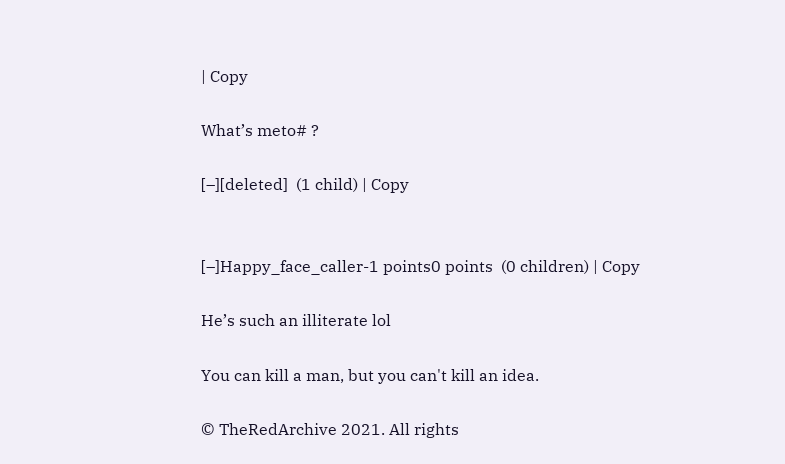| Copy

What’s meto# ?

[–][deleted]  (1 child) | Copy


[–]Happy_face_caller-1 points0 points  (0 children) | Copy

He’s such an illiterate lol

You can kill a man, but you can't kill an idea.

© TheRedArchive 2021. All rights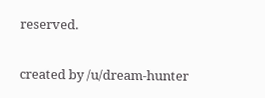reserved.

created by /u/dream-hunter